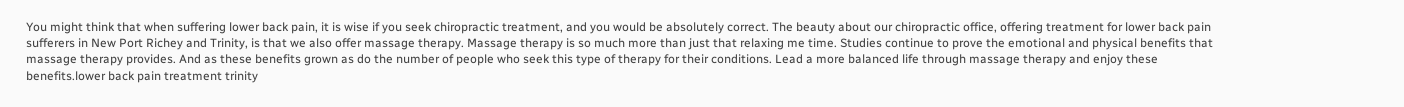You might think that when suffering lower back pain, it is wise if you seek chiropractic treatment, and you would be absolutely correct. The beauty about our chiropractic office, offering treatment for lower back pain sufferers in New Port Richey and Trinity, is that we also offer massage therapy. Massage therapy is so much more than just that relaxing me time. Studies continue to prove the emotional and physical benefits that massage therapy provides. And as these benefits grown as do the number of people who seek this type of therapy for their conditions. Lead a more balanced life through massage therapy and enjoy these benefits.lower back pain treatment trinity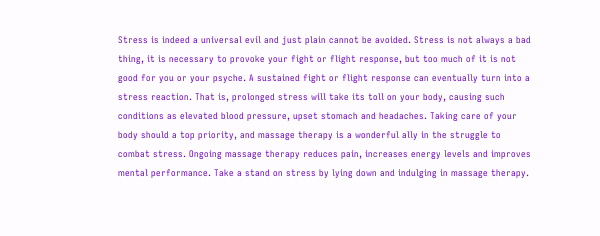Stress is indeed a universal evil and just plain cannot be avoided. Stress is not always a bad thing, it is necessary to provoke your fight or flight response, but too much of it is not good for you or your psyche. A sustained fight or flight response can eventually turn into a stress reaction. That is, prolonged stress will take its toll on your body, causing such conditions as elevated blood pressure, upset stomach and headaches. Taking care of your body should a top priority, and massage therapy is a wonderful ally in the struggle to combat stress. Ongoing massage therapy reduces pain, increases energy levels and improves mental performance. Take a stand on stress by lying down and indulging in massage therapy.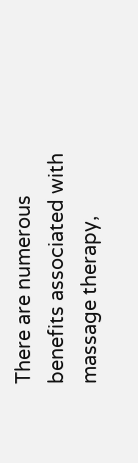There are numerous benefits associated with massage therapy,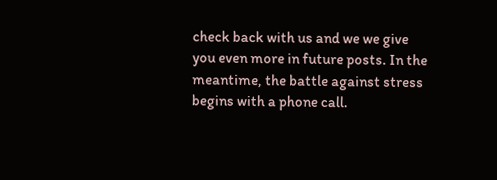check back with us and we we give you even more in future posts. In the meantime, the battle against stress begins with a phone call.